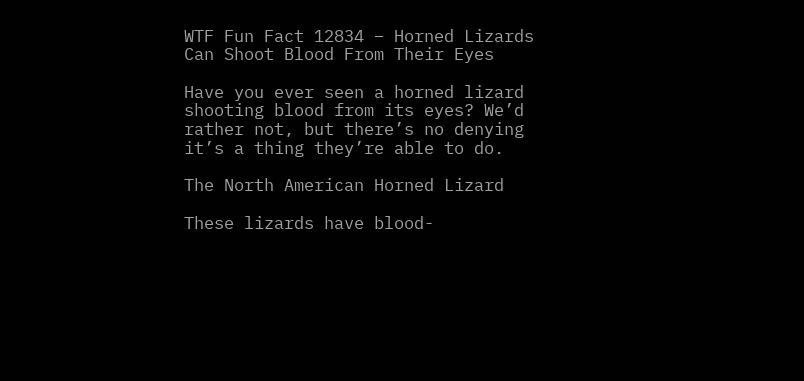WTF Fun Fact 12834 – Horned Lizards Can Shoot Blood From Their Eyes

Have you ever seen a horned lizard shooting blood from its eyes? We’d rather not, but there’s no denying it’s a thing they’re able to do.

The North American Horned Lizard

These lizards have blood-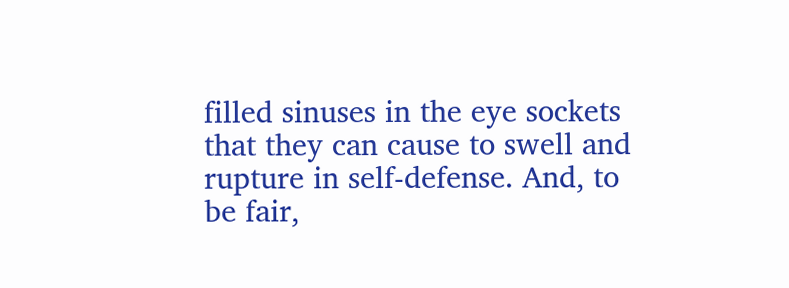filled sinuses in the eye sockets that they can cause to swell and rupture in self-defense. And, to be fair,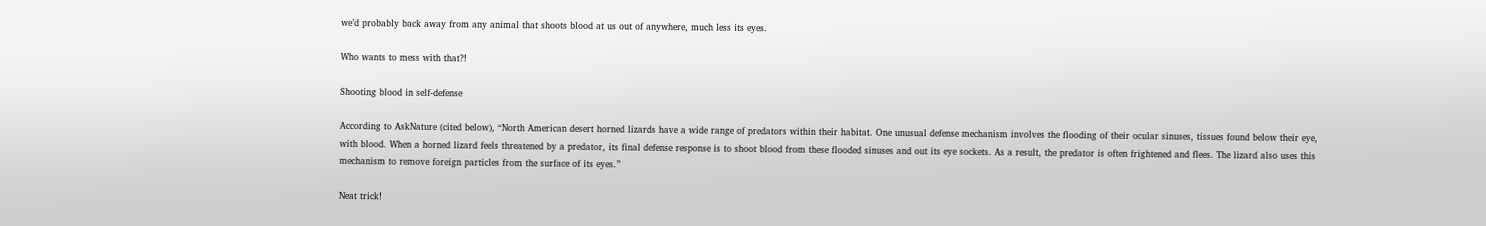we’d probably back away from any animal that shoots blood at us out of anywhere, much less its eyes.

Who wants to mess with that?!

Shooting blood in self-defense

According to AskNature (cited below), “North American desert horned lizards have a wide range of predators within their habitat. One unusual defense mechanism involves the flooding of their ocular sinuses, tissues found below their eye, with blood. When a horned lizard feels threatened by a predator, its final defense response is to shoot blood from these flooded sinuses and out its eye sockets. As a result, the predator is often frightened and flees. The lizard also uses this mechanism to remove foreign particles from the surface of its eyes.”

Neat trick!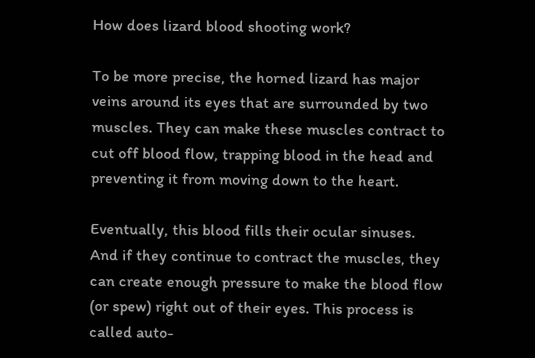How does lizard blood shooting work?

To be more precise, the horned lizard has major veins around its eyes that are surrounded by two muscles. They can make these muscles contract to cut off blood flow, trapping blood in the head and preventing it from moving down to the heart.

Eventually, this blood fills their ocular sinuses. And if they continue to contract the muscles, they can create enough pressure to make the blood flow (or spew) right out of their eyes. This process is called auto-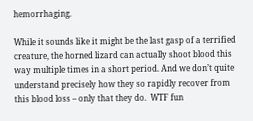hemorrhaging.

While it sounds like it might be the last gasp of a terrified creature, the horned lizard can actually shoot blood this way multiple times in a short period. And we don’t quite understand precisely how they so rapidly recover from this blood loss – only that they do.  WTF fun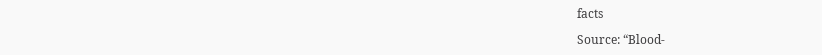facts

Source: “Blood-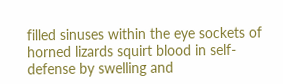filled sinuses within the eye sockets of horned lizards squirt blood in self-defense by swelling and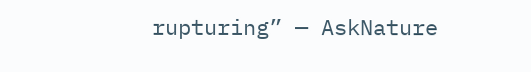rupturing” — AskNature